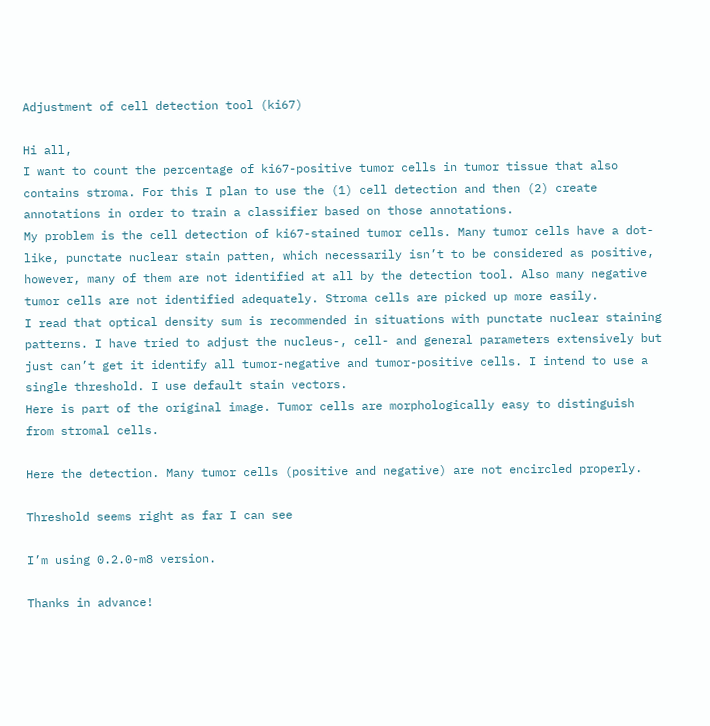Adjustment of cell detection tool (ki67)

Hi all,
I want to count the percentage of ki67-positive tumor cells in tumor tissue that also contains stroma. For this I plan to use the (1) cell detection and then (2) create annotations in order to train a classifier based on those annotations.
My problem is the cell detection of ki67-stained tumor cells. Many tumor cells have a dot-like, punctate nuclear stain patten, which necessarily isn’t to be considered as positive, however, many of them are not identified at all by the detection tool. Also many negative tumor cells are not identified adequately. Stroma cells are picked up more easily.
I read that optical density sum is recommended in situations with punctate nuclear staining patterns. I have tried to adjust the nucleus-, cell- and general parameters extensively but just can’t get it identify all tumor-negative and tumor-positive cells. I intend to use a single threshold. I use default stain vectors.
Here is part of the original image. Tumor cells are morphologically easy to distinguish from stromal cells.

Here the detection. Many tumor cells (positive and negative) are not encircled properly.

Threshold seems right as far I can see

I’m using 0.2.0-m8 version.

Thanks in advance!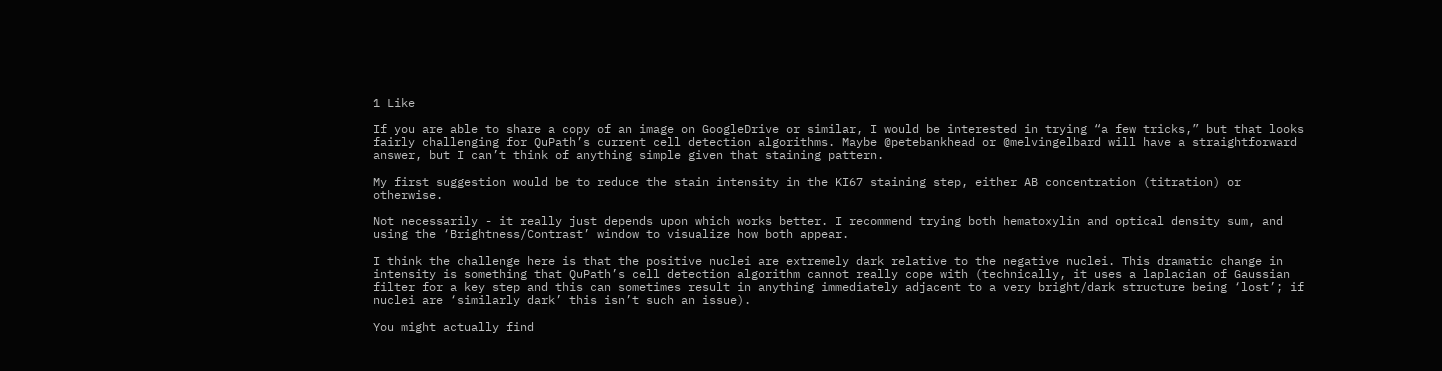1 Like

If you are able to share a copy of an image on GoogleDrive or similar, I would be interested in trying “a few tricks,” but that looks fairly challenging for QuPath’s current cell detection algorithms. Maybe @petebankhead or @melvingelbard will have a straightforward answer, but I can’t think of anything simple given that staining pattern.

My first suggestion would be to reduce the stain intensity in the KI67 staining step, either AB concentration (titration) or otherwise.

Not necessarily - it really just depends upon which works better. I recommend trying both hematoxylin and optical density sum, and using the ‘Brightness/Contrast’ window to visualize how both appear.

I think the challenge here is that the positive nuclei are extremely dark relative to the negative nuclei. This dramatic change in intensity is something that QuPath’s cell detection algorithm cannot really cope with (technically, it uses a laplacian of Gaussian filter for a key step and this can sometimes result in anything immediately adjacent to a very bright/dark structure being ‘lost’; if nuclei are ‘similarly dark’ this isn’t such an issue).

You might actually find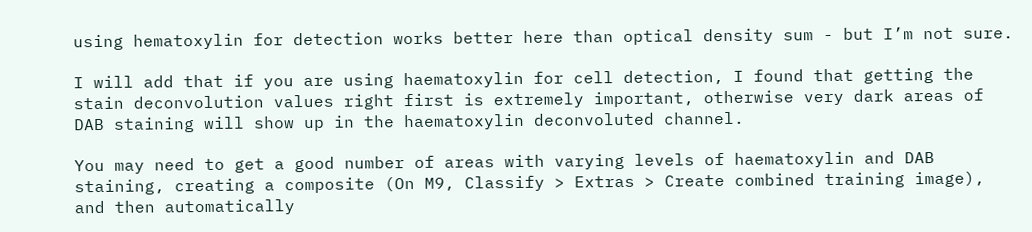using hematoxylin for detection works better here than optical density sum - but I’m not sure.

I will add that if you are using haematoxylin for cell detection, I found that getting the stain deconvolution values right first is extremely important, otherwise very dark areas of DAB staining will show up in the haematoxylin deconvoluted channel.

You may need to get a good number of areas with varying levels of haematoxylin and DAB staining, creating a composite (On M9, Classify > Extras > Create combined training image), and then automatically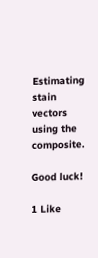Estimating stain vectors using the composite.

Good luck!

1 Like